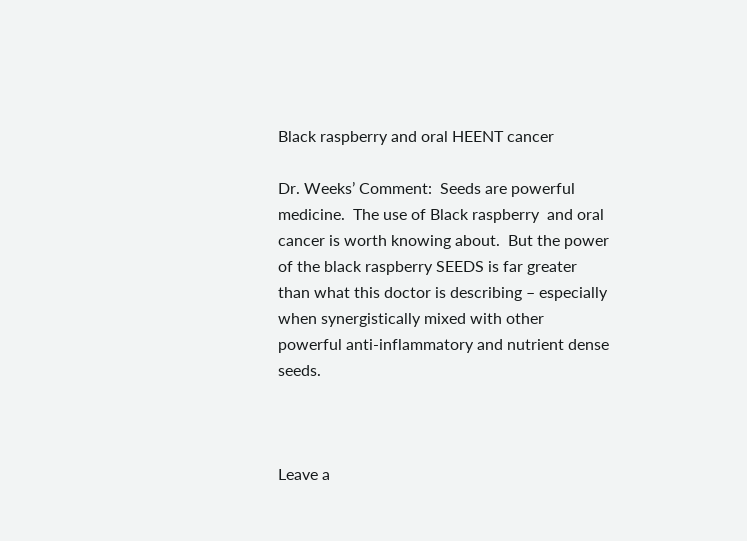Black raspberry and oral HEENT cancer

Dr. Weeks’ Comment:  Seeds are powerful medicine.  The use of Black raspberry  and oral cancer is worth knowing about.  But the power of the black raspberry SEEDS is far greater than what this doctor is describing – especially when synergistically mixed with other powerful anti-inflammatory and nutrient dense seeds.



Leave a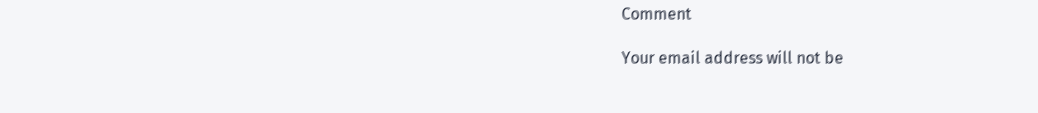Comment

Your email address will not be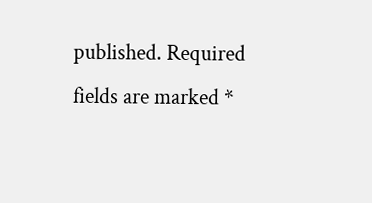published. Required fields are marked *